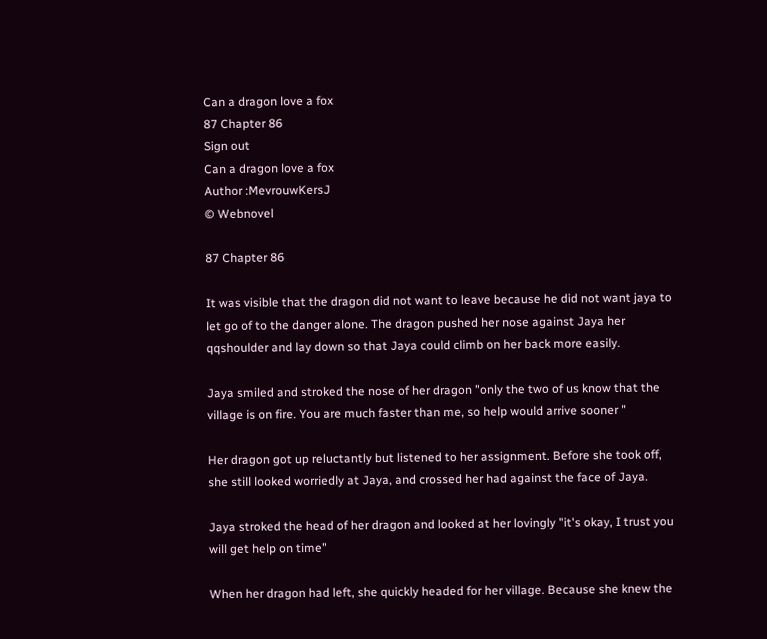Can a dragon love a fox
87 Chapter 86
Sign out
Can a dragon love a fox
Author :MevrouwKersJ
© Webnovel

87 Chapter 86

It was visible that the dragon did not want to leave because he did not want jaya to let go of to the danger alone. The dragon pushed her nose against Jaya her qqshoulder and lay down so that Jaya could climb on her back more easily.

Jaya smiled and stroked the nose of her dragon "only the two of us know that the village is on fire. You are much faster than me, so help would arrive sooner "

Her dragon got up reluctantly but listened to her assignment. Before she took off, she still looked worriedly at Jaya, and crossed her had against the face of Jaya.

Jaya stroked the head of her dragon and looked at her lovingly "it's okay, I trust you will get help on time"

When her dragon had left, she quickly headed for her village. Because she knew the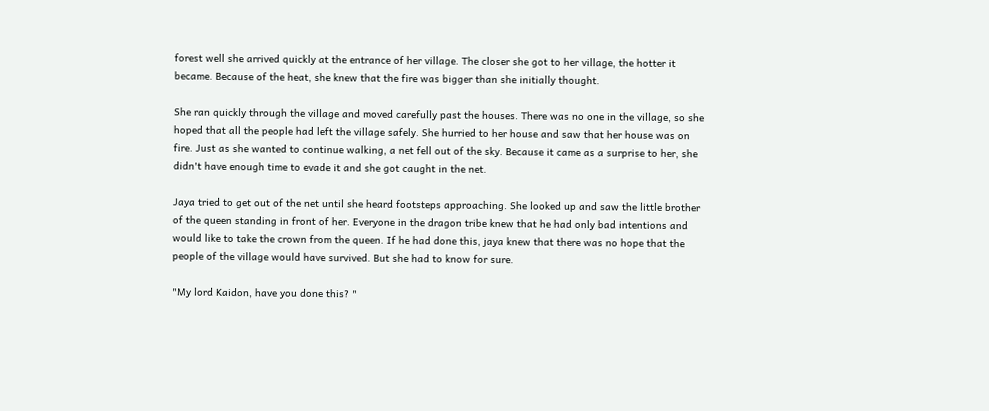forest well she arrived quickly at the entrance of her village. The closer she got to her village, the hotter it became. Because of the heat, she knew that the fire was bigger than she initially thought.

She ran quickly through the village and moved carefully past the houses. There was no one in the village, so she hoped that all the people had left the village safely. She hurried to her house and saw that her house was on fire. Just as she wanted to continue walking, a net fell out of the sky. Because it came as a surprise to her, she didn't have enough time to evade it and she got caught in the net.

Jaya tried to get out of the net until she heard footsteps approaching. She looked up and saw the little brother of the queen standing in front of her. Everyone in the dragon tribe knew that he had only bad intentions and would like to take the crown from the queen. If he had done this, jaya knew that there was no hope that the people of the village would have survived. But she had to know for sure.

"My lord Kaidon, have you done this? "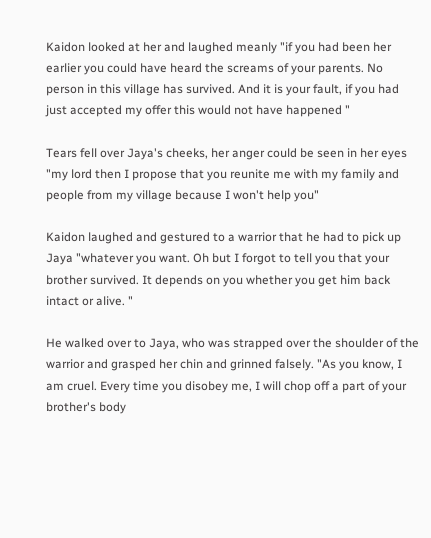Kaidon looked at her and laughed meanly "if you had been her earlier you could have heard the screams of your parents. No person in this village has survived. And it is your fault, if you had just accepted my offer this would not have happened "

Tears fell over Jaya's cheeks, her anger could be seen in her eyes "my lord then I propose that you reunite me with my family and people from my village because I won't help you"

Kaidon laughed and gestured to a warrior that he had to pick up Jaya "whatever you want. Oh but I forgot to tell you that your brother survived. It depends on you whether you get him back intact or alive. "

He walked over to Jaya, who was strapped over the shoulder of the warrior and grasped her chin and grinned falsely. "As you know, I am cruel. Every time you disobey me, I will chop off a part of your brother's body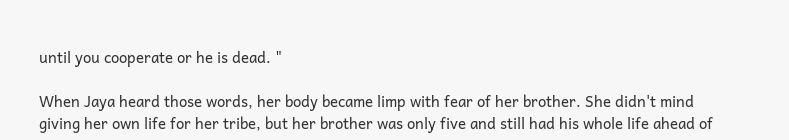until you cooperate or he is dead. "

When Jaya heard those words, her body became limp with fear of her brother. She didn't mind giving her own life for her tribe, but her brother was only five and still had his whole life ahead of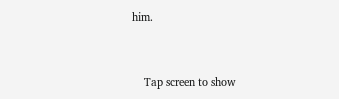him.


    Tap screen to show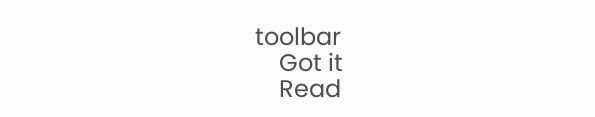toolbar
    Got it
    Read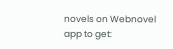novels on Webnovel app to get: